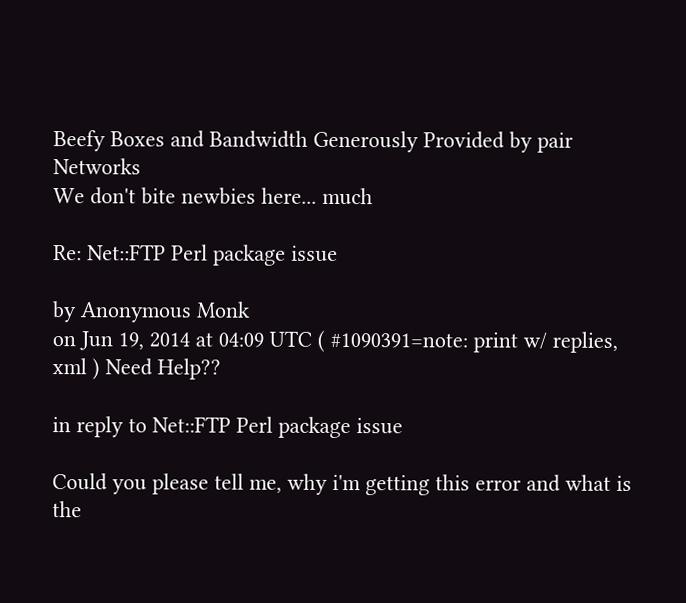Beefy Boxes and Bandwidth Generously Provided by pair Networks
We don't bite newbies here... much

Re: Net::FTP Perl package issue

by Anonymous Monk
on Jun 19, 2014 at 04:09 UTC ( #1090391=note: print w/ replies, xml ) Need Help??

in reply to Net::FTP Perl package issue

Could you please tell me, why i'm getting this error and what is the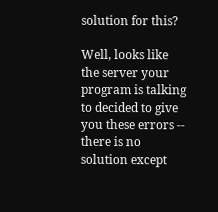solution for this?

Well, looks like the server your program is talking to decided to give you these errors -- there is no solution except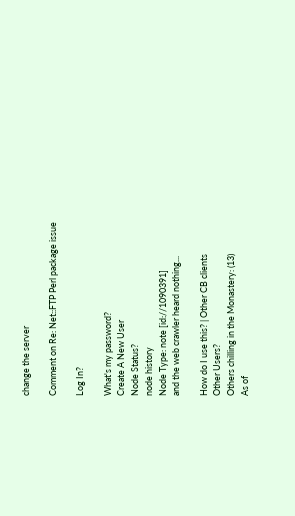change the server

Comment on Re: Net::FTP Perl package issue

Log In?

What's my password?
Create A New User
Node Status?
node history
Node Type: note [id://1090391]
and the web crawler heard nothing...

How do I use this? | Other CB clients
Other Users?
Others chilling in the Monastery: (13)
As of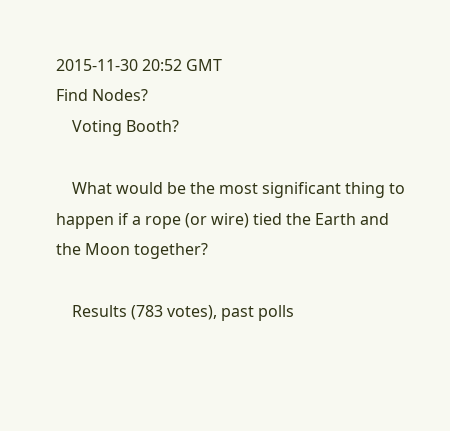2015-11-30 20:52 GMT
Find Nodes?
    Voting Booth?

    What would be the most significant thing to happen if a rope (or wire) tied the Earth and the Moon together?

    Results (783 votes), past polls